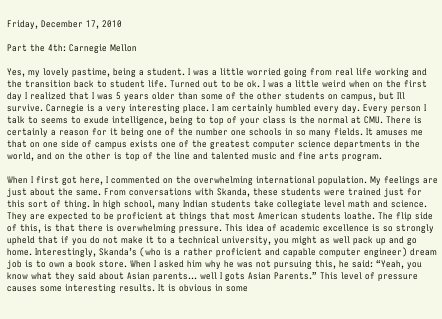Friday, December 17, 2010

Part the 4th: Carnegie Mellon

Yes, my lovely pastime, being a student. I was a little worried going from real life working and the transition back to student life. Turned out to be ok. I was a little weird when on the first day I realized that I was 5 years older than some of the other students on campus, but Ill survive. Carnegie is a very interesting place. I am certainly humbled every day. Every person I talk to seems to exude intelligence, being to top of your class is the normal at CMU. There is certainly a reason for it being one of the number one schools in so many fields. It amuses me that on one side of campus exists one of the greatest computer science departments in the world, and on the other is top of the line and talented music and fine arts program.

When I first got here, I commented on the overwhelming international population. My feelings are just about the same. From conversations with Skanda, these students were trained just for this sort of thing. In high school, many Indian students take collegiate level math and science. They are expected to be proficient at things that most American students loathe. The flip side of this, is that there is overwhelming pressure. This idea of academic excellence is so strongly upheld that if you do not make it to a technical university, you might as well pack up and go home. Interestingly, Skanda’s (who is a rather proficient and capable computer engineer) dream job is to own a book store. When I asked him why he was not pursuing this, he said: “Yeah, you know what they said about Asian parents… well I gots Asian Parents.” This level of pressure causes some interesting results. It is obvious in some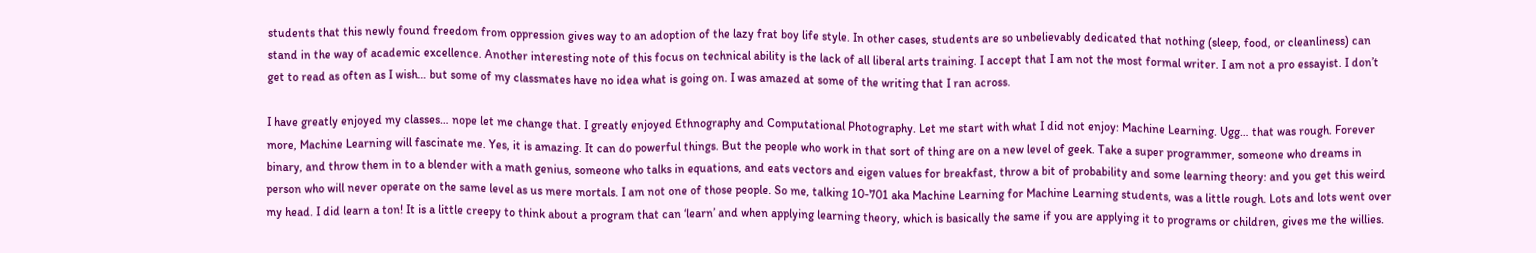students that this newly found freedom from oppression gives way to an adoption of the lazy frat boy life style. In other cases, students are so unbelievably dedicated that nothing (sleep, food, or cleanliness) can stand in the way of academic excellence. Another interesting note of this focus on technical ability is the lack of all liberal arts training. I accept that I am not the most formal writer. I am not a pro essayist. I don’t get to read as often as I wish… but some of my classmates have no idea what is going on. I was amazed at some of the writing that I ran across.

I have greatly enjoyed my classes… nope let me change that. I greatly enjoyed Ethnography and Computational Photography. Let me start with what I did not enjoy: Machine Learning. Ugg… that was rough. Forever more, Machine Learning will fascinate me. Yes, it is amazing. It can do powerful things. But the people who work in that sort of thing are on a new level of geek. Take a super programmer, someone who dreams in binary, and throw them in to a blender with a math genius, someone who talks in equations, and eats vectors and eigen values for breakfast, throw a bit of probability and some learning theory: and you get this weird person who will never operate on the same level as us mere mortals. I am not one of those people. So me, talking 10-701 aka Machine Learning for Machine Learning students, was a little rough. Lots and lots went over my head. I did learn a ton! It is a little creepy to think about a program that can ‘learn’ and when applying learning theory, which is basically the same if you are applying it to programs or children, gives me the willies.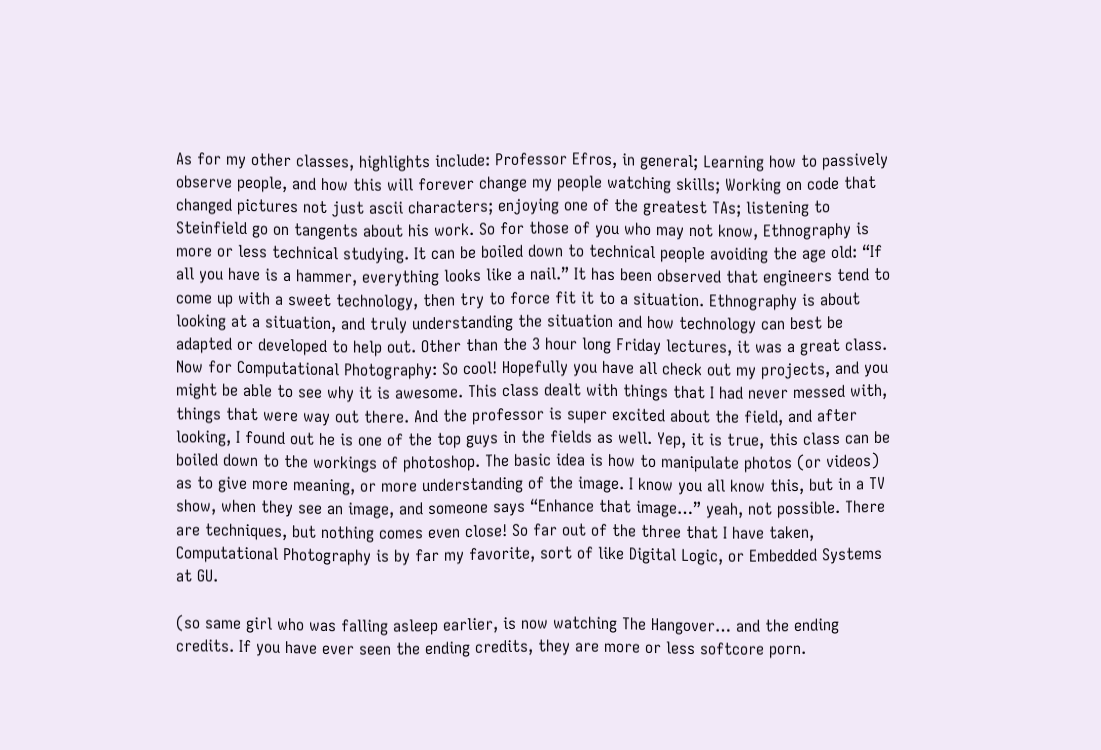As for my other classes, highlights include: Professor Efros, in general; Learning how to passively observe people, and how this will forever change my people watching skills; Working on code that changed pictures not just ascii characters; enjoying one of the greatest TAs; listening to Steinfield go on tangents about his work. So for those of you who may not know, Ethnography is more or less technical studying. It can be boiled down to technical people avoiding the age old: “If all you have is a hammer, everything looks like a nail.” It has been observed that engineers tend to come up with a sweet technology, then try to force fit it to a situation. Ethnography is about looking at a situation, and truly understanding the situation and how technology can best be adapted or developed to help out. Other than the 3 hour long Friday lectures, it was a great class. Now for Computational Photography: So cool! Hopefully you have all check out my projects, and you might be able to see why it is awesome. This class dealt with things that I had never messed with, things that were way out there. And the professor is super excited about the field, and after looking, I found out he is one of the top guys in the fields as well. Yep, it is true, this class can be boiled down to the workings of photoshop. The basic idea is how to manipulate photos (or videos) as to give more meaning, or more understanding of the image. I know you all know this, but in a TV show, when they see an image, and someone says “Enhance that image…” yeah, not possible. There are techniques, but nothing comes even close! So far out of the three that I have taken, Computational Photography is by far my favorite, sort of like Digital Logic, or Embedded Systems at GU.

(so same girl who was falling asleep earlier, is now watching The Hangover… and the ending credits. If you have ever seen the ending credits, they are more or less softcore porn.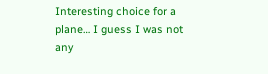Interesting choice for a plane… I guess I was not any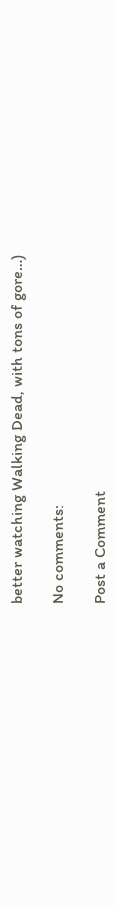better watching Walking Dead, with tons of gore…)

No comments:

Post a Comment